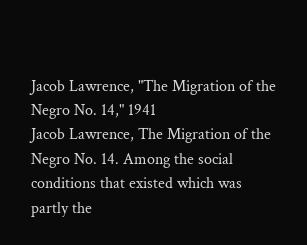Jacob Lawrence, "The Migration of the Negro No. 14," 1941
Jacob Lawrence, The Migration of the Negro No. 14. Among the social conditions that existed which was partly the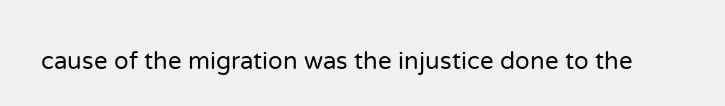cause of the migration was the injustice done to the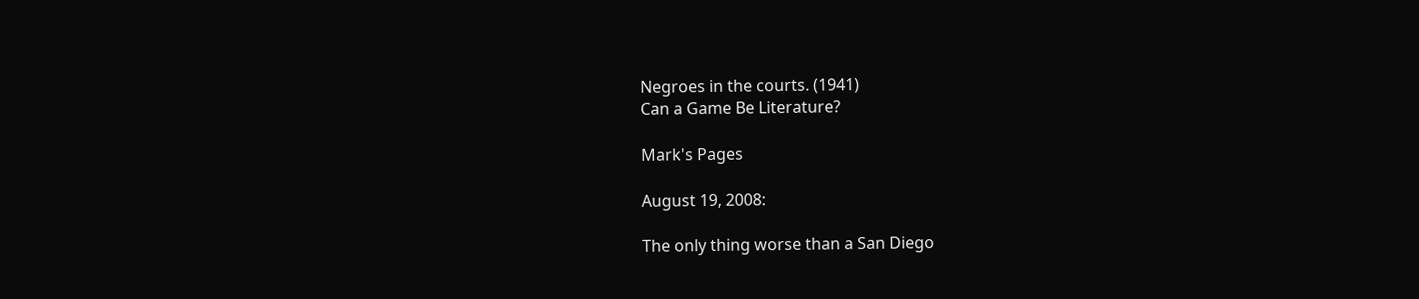Negroes in the courts. (1941)
Can a Game Be Literature?

Mark's Pages

August 19, 2008:

The only thing worse than a San Diego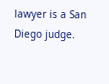lawyer is a San Diego judge.